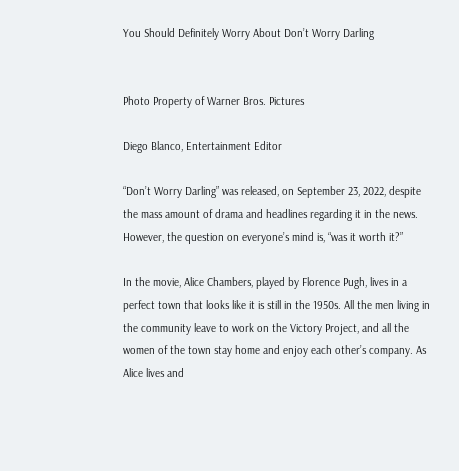You Should Definitely Worry About Don’t Worry Darling


Photo Property of Warner Bros. Pictures

Diego Blanco, Entertainment Editor

“Don’t Worry Darling” was released, on September 23, 2022, despite the mass amount of drama and headlines regarding it in the news. However, the question on everyone’s mind is, “was it worth it?”

In the movie, Alice Chambers, played by Florence Pugh, lives in a perfect town that looks like it is still in the 1950s. All the men living in the community leave to work on the Victory Project, and all the women of the town stay home and enjoy each other’s company. As Alice lives and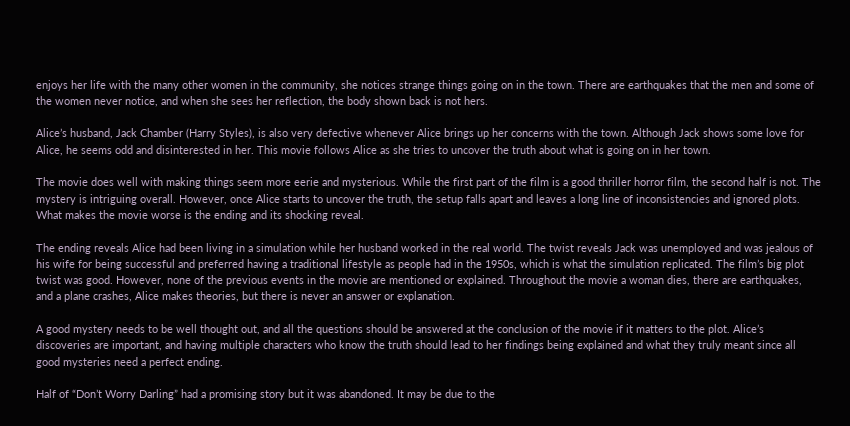enjoys her life with the many other women in the community, she notices strange things going on in the town. There are earthquakes that the men and some of the women never notice, and when she sees her reflection, the body shown back is not hers.

Alice’s husband, Jack Chamber (Harry Styles), is also very defective whenever Alice brings up her concerns with the town. Although Jack shows some love for Alice, he seems odd and disinterested in her. This movie follows Alice as she tries to uncover the truth about what is going on in her town.

The movie does well with making things seem more eerie and mysterious. While the first part of the film is a good thriller horror film, the second half is not. The mystery is intriguing overall. However, once Alice starts to uncover the truth, the setup falls apart and leaves a long line of inconsistencies and ignored plots. What makes the movie worse is the ending and its shocking reveal.

The ending reveals Alice had been living in a simulation while her husband worked in the real world. The twist reveals Jack was unemployed and was jealous of his wife for being successful and preferred having a traditional lifestyle as people had in the 1950s, which is what the simulation replicated. The film’s big plot twist was good. However, none of the previous events in the movie are mentioned or explained. Throughout the movie a woman dies, there are earthquakes, and a plane crashes, Alice makes theories, but there is never an answer or explanation.

A good mystery needs to be well thought out, and all the questions should be answered at the conclusion of the movie if it matters to the plot. Alice’s discoveries are important, and having multiple characters who know the truth should lead to her findings being explained and what they truly meant since all good mysteries need a perfect ending.

Half of “Don’t Worry Darling” had a promising story but it was abandoned. It may be due to the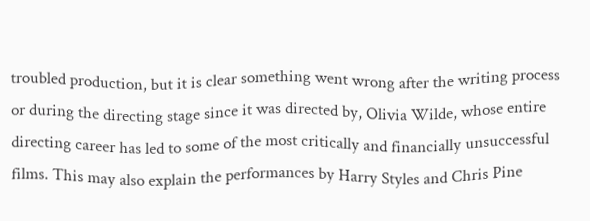troubled production, but it is clear something went wrong after the writing process or during the directing stage since it was directed by, Olivia Wilde, whose entire directing career has led to some of the most critically and financially unsuccessful films. This may also explain the performances by Harry Styles and Chris Pine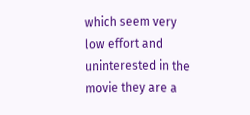which seem very low effort and uninterested in the movie they are a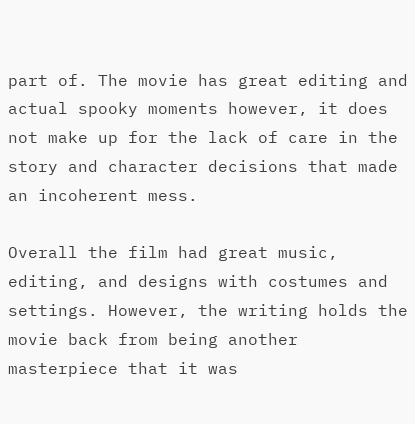part of. The movie has great editing and actual spooky moments however, it does not make up for the lack of care in the story and character decisions that made an incoherent mess.

Overall the film had great music, editing, and designs with costumes and settings. However, the writing holds the movie back from being another masterpiece that it was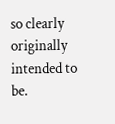so clearly originally intended to be.